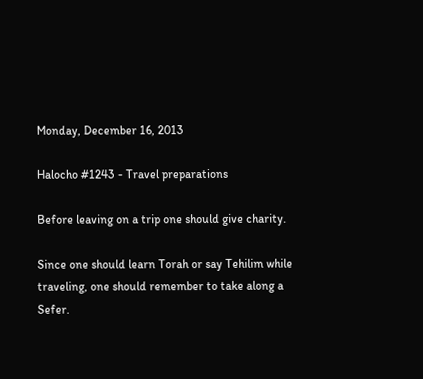Monday, December 16, 2013

Halocho #1243 - Travel preparations

Before leaving on a trip one should give charity.

Since one should learn Torah or say Tehilim while traveling, one should remember to take along a Sefer.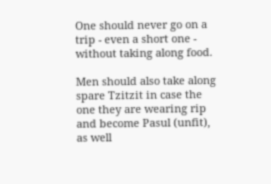One should never go on a trip - even a short one - without taking along food.

Men should also take along spare Tzitzit in case the one they are wearing rip and become Pasul (unfit), as well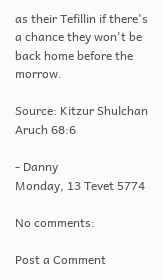as their Tefillin if there's a chance they won't be back home before the morrow.

Source: Kitzur Shulchan Aruch 68:6

- Danny
Monday, 13 Tevet 5774

No comments:

Post a Comment